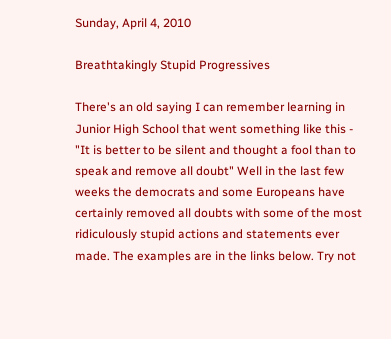Sunday, April 4, 2010

Breathtakingly Stupid Progressives

There's an old saying I can remember learning in Junior High School that went something like this - "It is better to be silent and thought a fool than to speak and remove all doubt" Well in the last few weeks the democrats and some Europeans have certainly removed all doubts with some of the most ridiculously stupid actions and statements ever made. The examples are in the links below. Try not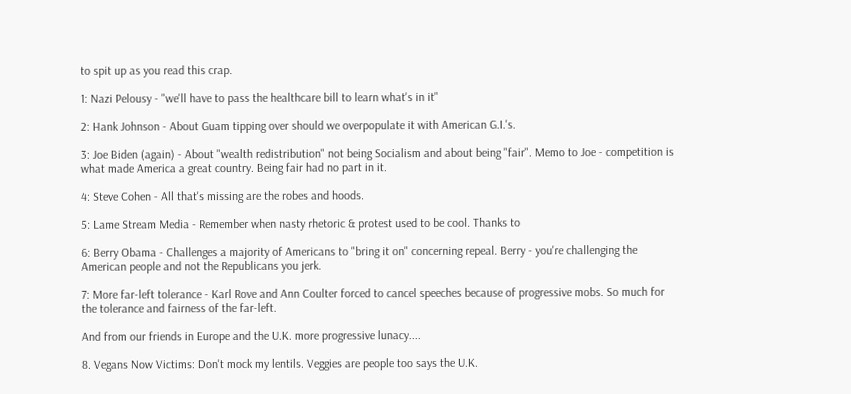to spit up as you read this crap.

1: Nazi Pelousy - "we'll have to pass the healthcare bill to learn what's in it"

2: Hank Johnson - About Guam tipping over should we overpopulate it with American G.I.'s.

3: Joe Biden (again) - About "wealth redistribution" not being Socialism and about being "fair". Memo to Joe - competition is what made America a great country. Being fair had no part in it.

4: Steve Cohen - All that's missing are the robes and hoods.

5: Lame Stream Media - Remember when nasty rhetoric & protest used to be cool. Thanks to

6: Berry Obama - Challenges a majority of Americans to "bring it on" concerning repeal. Berry - you're challenging the American people and not the Republicans you jerk.

7: More far-left tolerance - Karl Rove and Ann Coulter forced to cancel speeches because of progressive mobs. So much for the tolerance and fairness of the far-left.

And from our friends in Europe and the U.K. more progressive lunacy....

8. Vegans Now Victims: Don't mock my lentils. Veggies are people too says the U.K.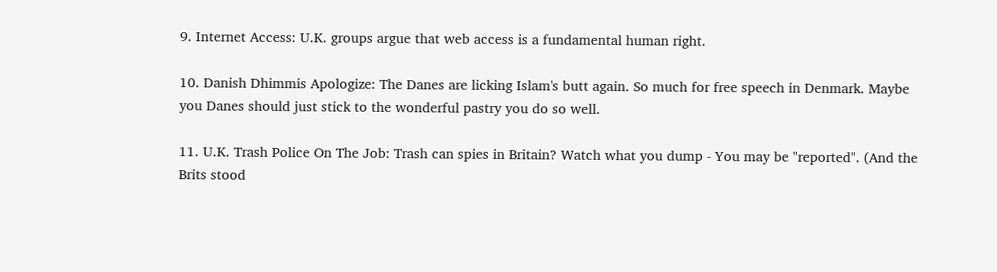9. Internet Access: U.K. groups argue that web access is a fundamental human right.

10. Danish Dhimmis Apologize: The Danes are licking Islam's butt again. So much for free speech in Denmark. Maybe you Danes should just stick to the wonderful pastry you do so well.

11. U.K. Trash Police On The Job: Trash can spies in Britain? Watch what you dump - You may be "reported". (And the Brits stood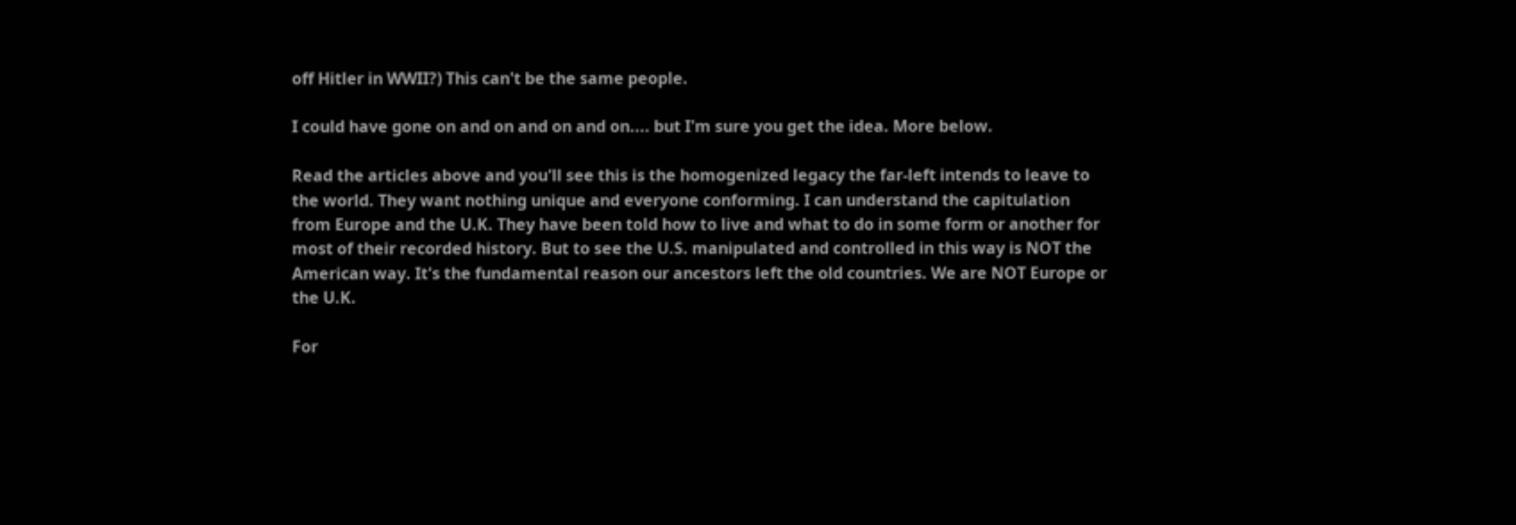off Hitler in WWII?) This can't be the same people.

I could have gone on and on and on and on.... but I'm sure you get the idea. More below.

Read the articles above and you'll see this is the homogenized legacy the far-left intends to leave to the world. They want nothing unique and everyone conforming. I can understand the capitulation from Europe and the U.K. They have been told how to live and what to do in some form or another for most of their recorded history. But to see the U.S. manipulated and controlled in this way is NOT the American way. It's the fundamental reason our ancestors left the old countries. We are NOT Europe or the U.K.

For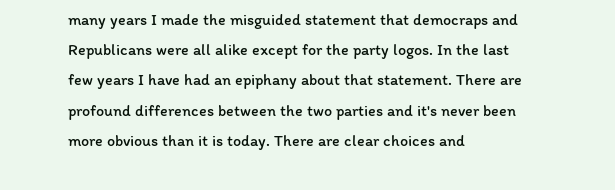many years I made the misguided statement that democraps and Republicans were all alike except for the party logos. In the last few years I have had an epiphany about that statement. There are profound differences between the two parties and it's never been more obvious than it is today. There are clear choices and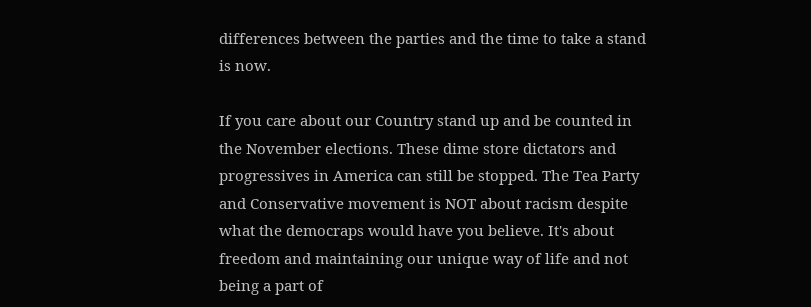differences between the parties and the time to take a stand is now.

If you care about our Country stand up and be counted in the November elections. These dime store dictators and progressives in America can still be stopped. The Tea Party and Conservative movement is NOT about racism despite what the democraps would have you believe. It's about freedom and maintaining our unique way of life and not being a part of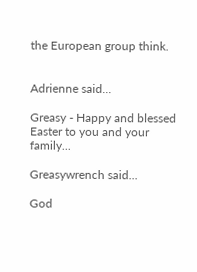the European group think.


Adrienne said...

Greasy - Happy and blessed Easter to you and your family...

Greasywrench said...

God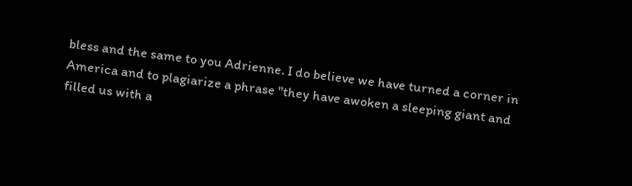bless and the same to you Adrienne. I do believe we have turned a corner in America and to plagiarize a phrase "they have awoken a sleeping giant and filled us with a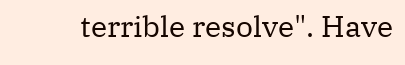terrible resolve". Have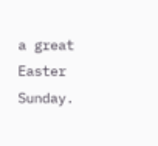a great Easter Sunday.